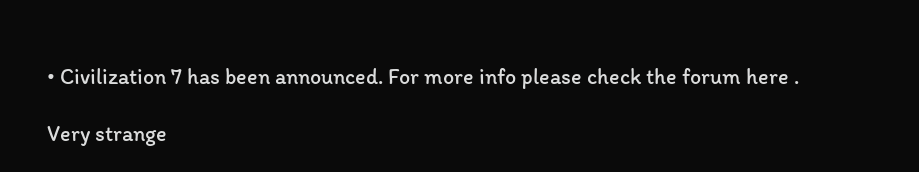• Civilization 7 has been announced. For more info please check the forum here .

Very strange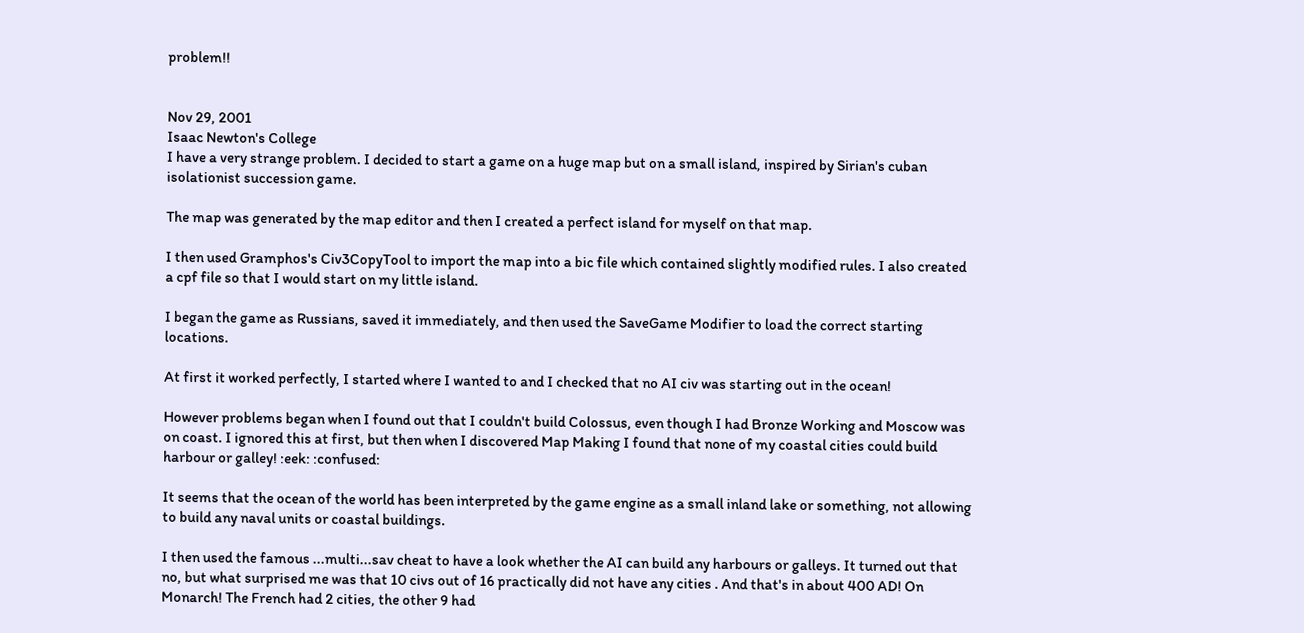problem!!


Nov 29, 2001
Isaac Newton's College
I have a very strange problem. I decided to start a game on a huge map but on a small island, inspired by Sirian's cuban isolationist succession game.

The map was generated by the map editor and then I created a perfect island for myself on that map.

I then used Gramphos's Civ3CopyTool to import the map into a bic file which contained slightly modified rules. I also created a cpf file so that I would start on my little island.

I began the game as Russians, saved it immediately, and then used the SaveGame Modifier to load the correct starting locations.

At first it worked perfectly, I started where I wanted to and I checked that no AI civ was starting out in the ocean!

However problems began when I found out that I couldn't build Colossus, even though I had Bronze Working and Moscow was on coast. I ignored this at first, but then when I discovered Map Making I found that none of my coastal cities could build harbour or galley! :eek: :confused:

It seems that the ocean of the world has been interpreted by the game engine as a small inland lake or something, not allowing to build any naval units or coastal buildings.

I then used the famous ...multi...sav cheat to have a look whether the AI can build any harbours or galleys. It turned out that no, but what surprised me was that 10 civs out of 16 practically did not have any cities . And that's in about 400 AD! On Monarch! The French had 2 cities, the other 9 had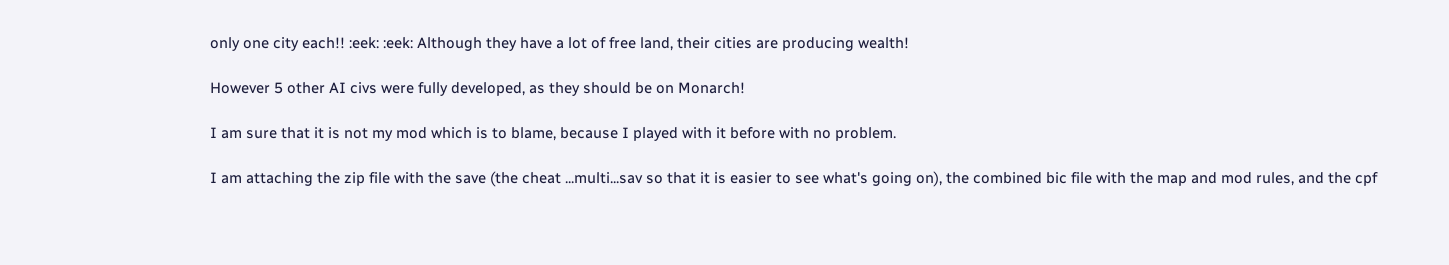only one city each!! :eek: :eek: Although they have a lot of free land, their cities are producing wealth!

However 5 other AI civs were fully developed, as they should be on Monarch!

I am sure that it is not my mod which is to blame, because I played with it before with no problem.

I am attaching the zip file with the save (the cheat ...multi...sav so that it is easier to see what's going on), the combined bic file with the map and mod rules, and the cpf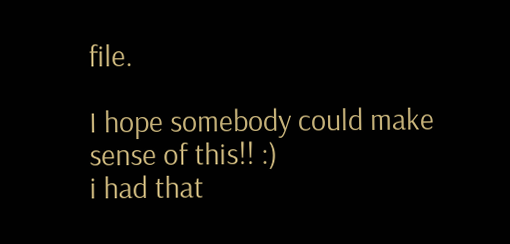file.

I hope somebody could make sense of this!! :)
i had that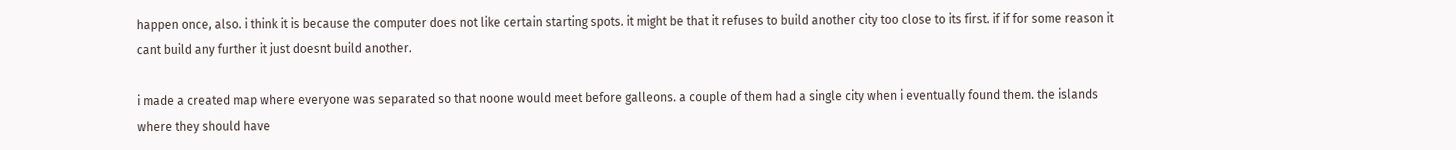happen once, also. i think it is because the computer does not like certain starting spots. it might be that it refuses to build another city too close to its first. if if for some reason it cant build any further it just doesnt build another.

i made a created map where everyone was separated so that noone would meet before galleons. a couple of them had a single city when i eventually found them. the islands where they should have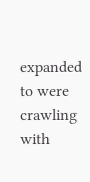expanded to were crawling with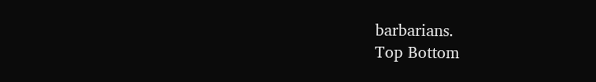barbarians.
Top Bottom